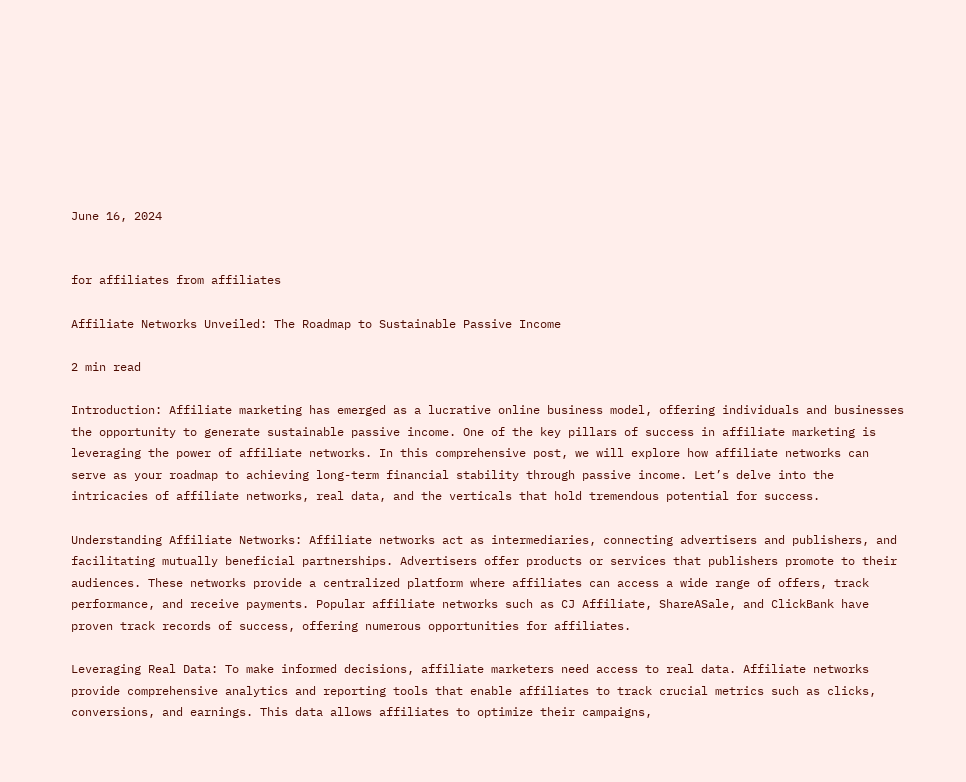June 16, 2024


for affiliates from affiliates

Affiliate Networks Unveiled: The Roadmap to Sustainable Passive Income

2 min read

Introduction: Affiliate marketing has emerged as a lucrative online business model, offering individuals and businesses the opportunity to generate sustainable passive income. One of the key pillars of success in affiliate marketing is leveraging the power of affiliate networks. In this comprehensive post, we will explore how affiliate networks can serve as your roadmap to achieving long-term financial stability through passive income. Let’s delve into the intricacies of affiliate networks, real data, and the verticals that hold tremendous potential for success.

Understanding Affiliate Networks: Affiliate networks act as intermediaries, connecting advertisers and publishers, and facilitating mutually beneficial partnerships. Advertisers offer products or services that publishers promote to their audiences. These networks provide a centralized platform where affiliates can access a wide range of offers, track performance, and receive payments. Popular affiliate networks such as CJ Affiliate, ShareASale, and ClickBank have proven track records of success, offering numerous opportunities for affiliates.

Leveraging Real Data: To make informed decisions, affiliate marketers need access to real data. Affiliate networks provide comprehensive analytics and reporting tools that enable affiliates to track crucial metrics such as clicks, conversions, and earnings. This data allows affiliates to optimize their campaigns,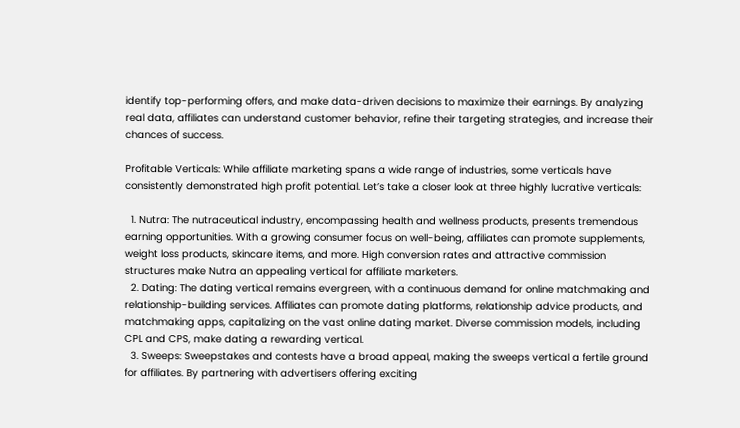identify top-performing offers, and make data-driven decisions to maximize their earnings. By analyzing real data, affiliates can understand customer behavior, refine their targeting strategies, and increase their chances of success.

Profitable Verticals: While affiliate marketing spans a wide range of industries, some verticals have consistently demonstrated high profit potential. Let’s take a closer look at three highly lucrative verticals:

  1. Nutra: The nutraceutical industry, encompassing health and wellness products, presents tremendous earning opportunities. With a growing consumer focus on well-being, affiliates can promote supplements, weight loss products, skincare items, and more. High conversion rates and attractive commission structures make Nutra an appealing vertical for affiliate marketers.
  2. Dating: The dating vertical remains evergreen, with a continuous demand for online matchmaking and relationship-building services. Affiliates can promote dating platforms, relationship advice products, and matchmaking apps, capitalizing on the vast online dating market. Diverse commission models, including CPL and CPS, make dating a rewarding vertical.
  3. Sweeps: Sweepstakes and contests have a broad appeal, making the sweeps vertical a fertile ground for affiliates. By partnering with advertisers offering exciting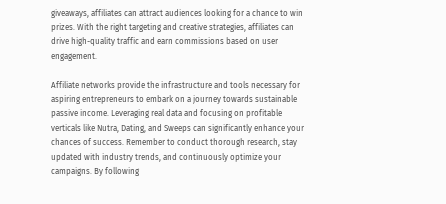giveaways, affiliates can attract audiences looking for a chance to win prizes. With the right targeting and creative strategies, affiliates can drive high-quality traffic and earn commissions based on user engagement.

Affiliate networks provide the infrastructure and tools necessary for aspiring entrepreneurs to embark on a journey towards sustainable passive income. Leveraging real data and focusing on profitable verticals like Nutra, Dating, and Sweeps can significantly enhance your chances of success. Remember to conduct thorough research, stay updated with industry trends, and continuously optimize your campaigns. By following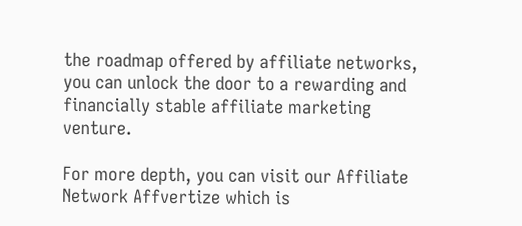the roadmap offered by affiliate networks, you can unlock the door to a rewarding and financially stable affiliate marketing venture.

For more depth, you can visit our Affiliate Network Affvertize which is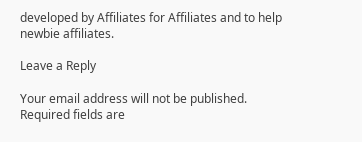developed by Affiliates for Affiliates and to help newbie affiliates.

Leave a Reply

Your email address will not be published. Required fields are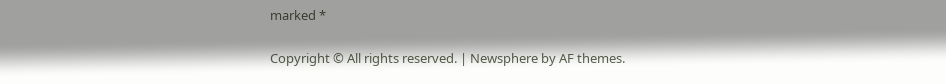marked *

Copyright © All rights reserved. | Newsphere by AF themes.